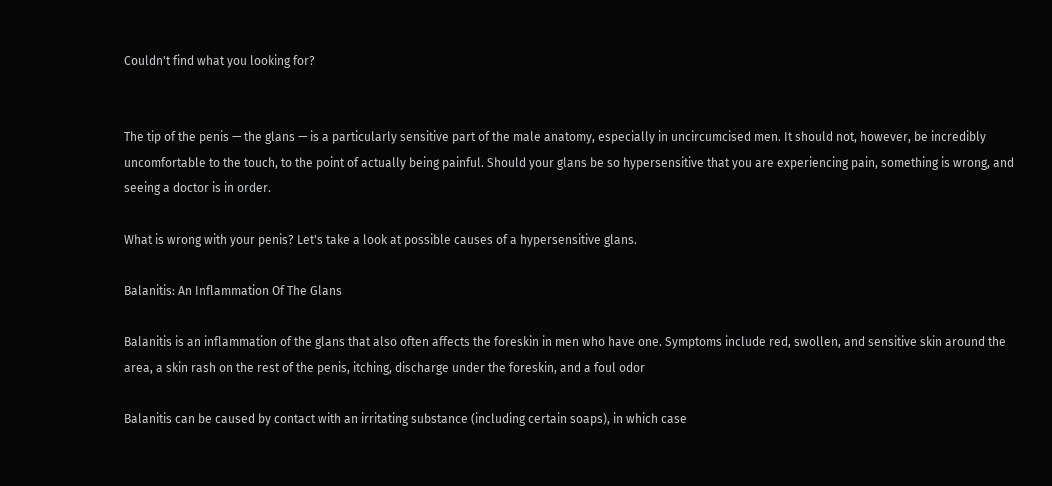Couldn't find what you looking for?


The tip of the penis — the glans — is a particularly sensitive part of the male anatomy, especially in uncircumcised men. It should not, however, be incredibly uncomfortable to the touch, to the point of actually being painful. Should your glans be so hypersensitive that you are experiencing pain, something is wrong, and seeing a doctor is in order.

What is wrong with your penis? Let's take a look at possible causes of a hypersensitive glans.

Balanitis: An Inflammation Of The Glans

Balanitis is an inflammation of the glans that also often affects the foreskin in men who have one. Symptoms include red, swollen, and sensitive skin around the area, a skin rash on the rest of the penis, itching, discharge under the foreskin, and a foul odor

Balanitis can be caused by contact with an irritating substance (including certain soaps), in which case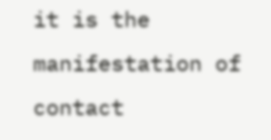it is the manifestation of contact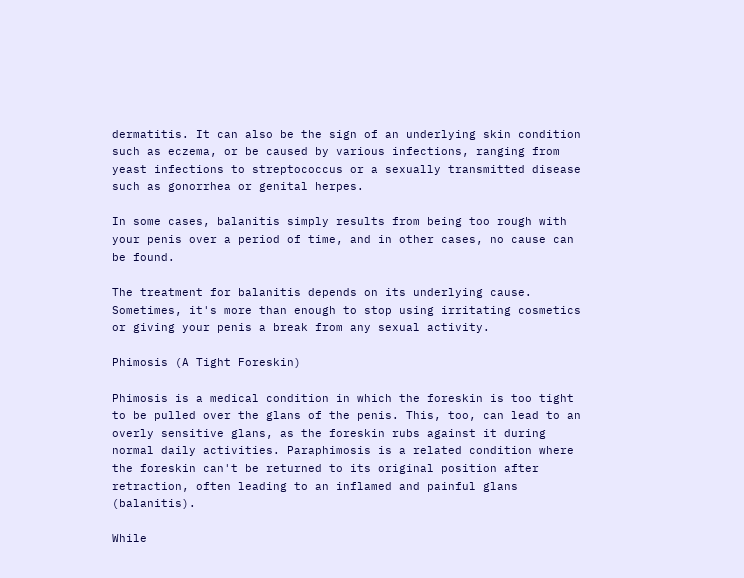dermatitis. It can also be the sign of an underlying skin condition such as eczema, or be caused by various infections, ranging from yeast infections to streptococcus or a sexually transmitted disease such as gonorrhea or genital herpes.

In some cases, balanitis simply results from being too rough with your penis over a period of time, and in other cases, no cause can be found.

The treatment for balanitis depends on its underlying cause. Sometimes, it's more than enough to stop using irritating cosmetics or giving your penis a break from any sexual activity.

Phimosis (A Tight Foreskin)

Phimosis is a medical condition in which the foreskin is too tight to be pulled over the glans of the penis. This, too, can lead to an overly sensitive glans, as the foreskin rubs against it during normal daily activities. Paraphimosis is a related condition where the foreskin can't be returned to its original position after retraction, often leading to an inflamed and painful glans (balanitis).

While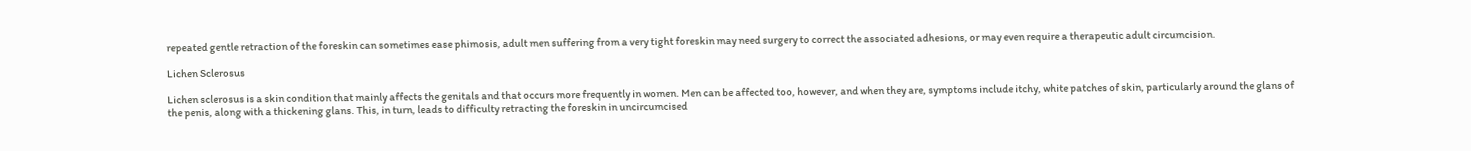repeated gentle retraction of the foreskin can sometimes ease phimosis, adult men suffering from a very tight foreskin may need surgery to correct the associated adhesions, or may even require a therapeutic adult circumcision.

Lichen Sclerosus

Lichen sclerosus is a skin condition that mainly affects the genitals and that occurs more frequently in women. Men can be affected too, however, and when they are, symptoms include itchy, white patches of skin, particularly around the glans of the penis, along with a thickening glans. This, in turn, leads to difficulty retracting the foreskin in uncircumcised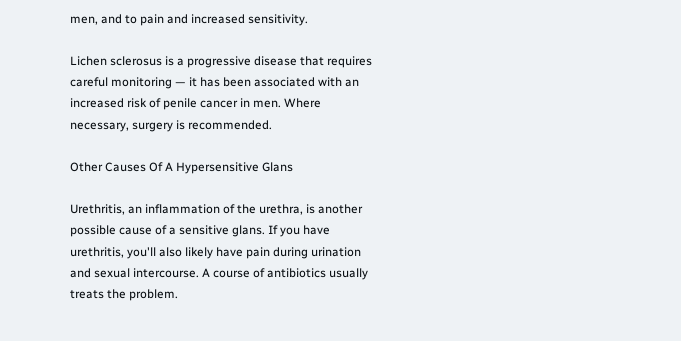men, and to pain and increased sensitivity.

Lichen sclerosus is a progressive disease that requires careful monitoring — it has been associated with an increased risk of penile cancer in men. Where necessary, surgery is recommended.

Other Causes Of A Hypersensitive Glans

Urethritis, an inflammation of the urethra, is another possible cause of a sensitive glans. If you have urethritis, you'll also likely have pain during urination and sexual intercourse. A course of antibiotics usually treats the problem.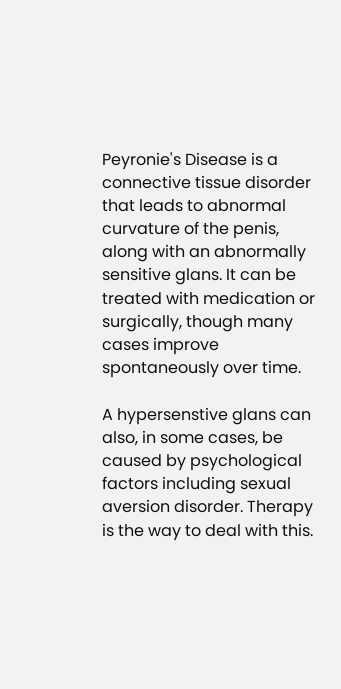Peyronie's Disease is a connective tissue disorder that leads to abnormal curvature of the penis, along with an abnormally sensitive glans. It can be treated with medication or surgically, though many cases improve spontaneously over time.

A hypersenstive glans can also, in some cases, be caused by psychological factors including sexual aversion disorder. Therapy is the way to deal with this.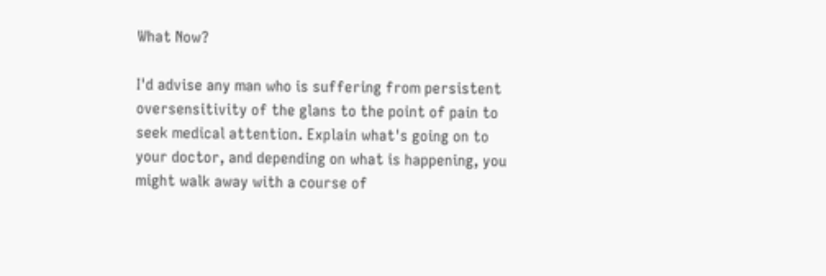What Now?

I'd advise any man who is suffering from persistent oversensitivity of the glans to the point of pain to seek medical attention. Explain what's going on to your doctor, and depending on what is happening, you might walk away with a course of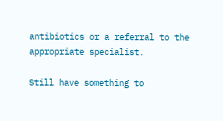antibiotics or a referral to the appropriate specialist.

Still have something to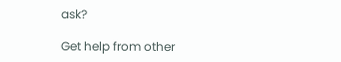ask?

Get help from other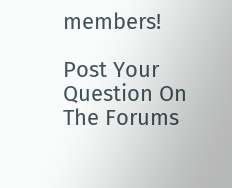members!

Post Your Question On The Forums